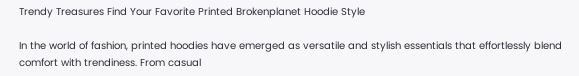Trendy Treasures Find Your Favorite Printed Brokenplanet Hoodie Style

In the world of fashion, printed hoodies have emerged as versatile and stylish essentials that effortlessly blend comfort with trendiness. From casual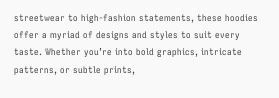streetwear to high-fashion statements, these hoodies offer a myriad of designs and styles to suit every taste. Whether you’re into bold graphics, intricate patterns, or subtle prints,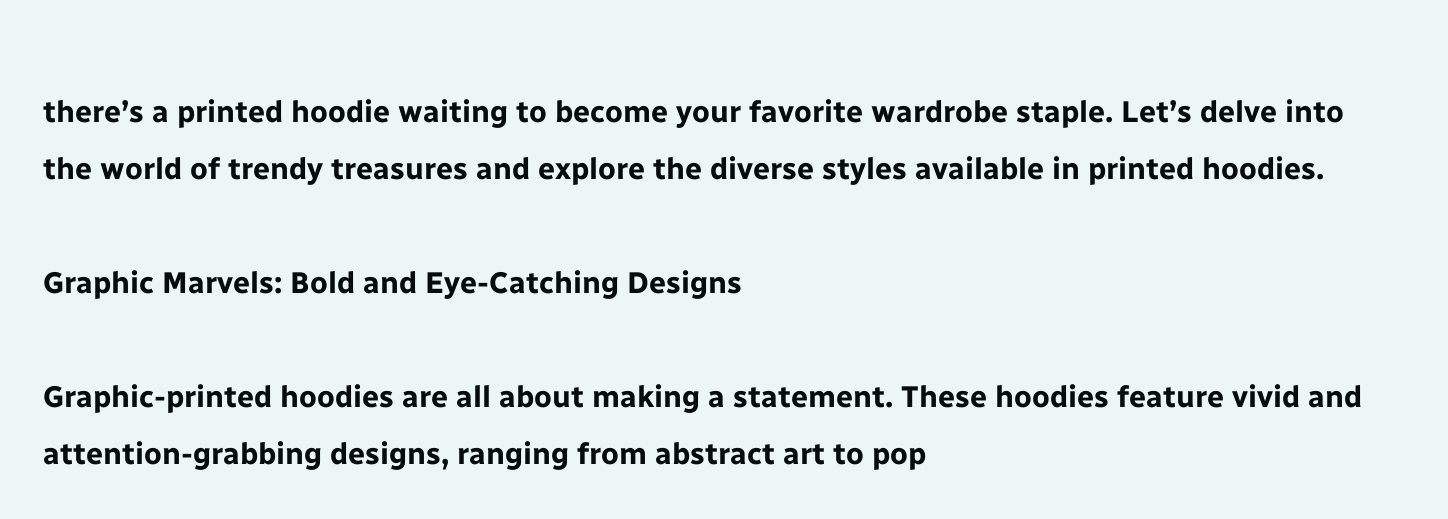there’s a printed hoodie waiting to become your favorite wardrobe staple. Let’s delve into the world of trendy treasures and explore the diverse styles available in printed hoodies.

Graphic Marvels: Bold and Eye-Catching Designs

Graphic-printed hoodies are all about making a statement. These hoodies feature vivid and attention-grabbing designs, ranging from abstract art to pop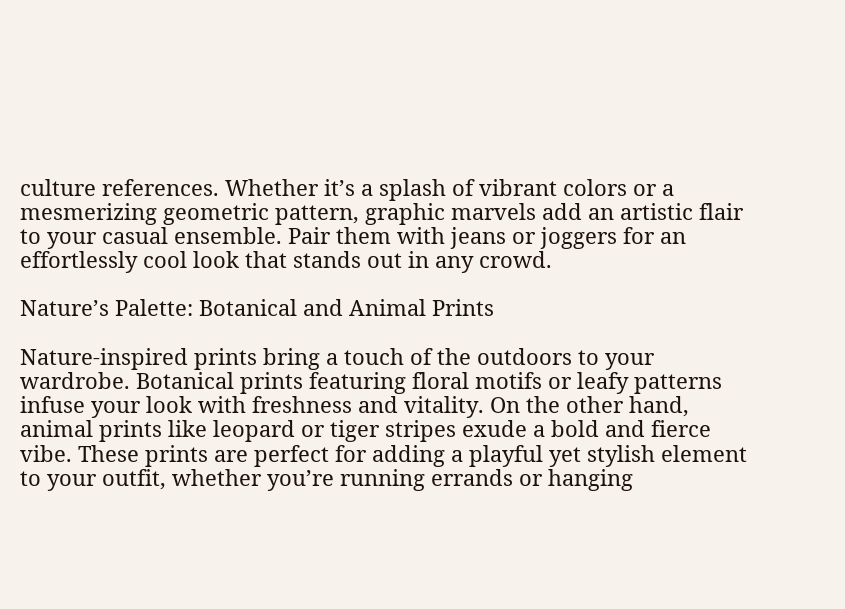culture references. Whether it’s a splash of vibrant colors or a mesmerizing geometric pattern, graphic marvels add an artistic flair to your casual ensemble. Pair them with jeans or joggers for an effortlessly cool look that stands out in any crowd.

Nature’s Palette: Botanical and Animal Prints

Nature-inspired prints bring a touch of the outdoors to your wardrobe. Botanical prints featuring floral motifs or leafy patterns infuse your look with freshness and vitality. On the other hand, animal prints like leopard or tiger stripes exude a bold and fierce vibe. These prints are perfect for adding a playful yet stylish element to your outfit, whether you’re running errands or hanging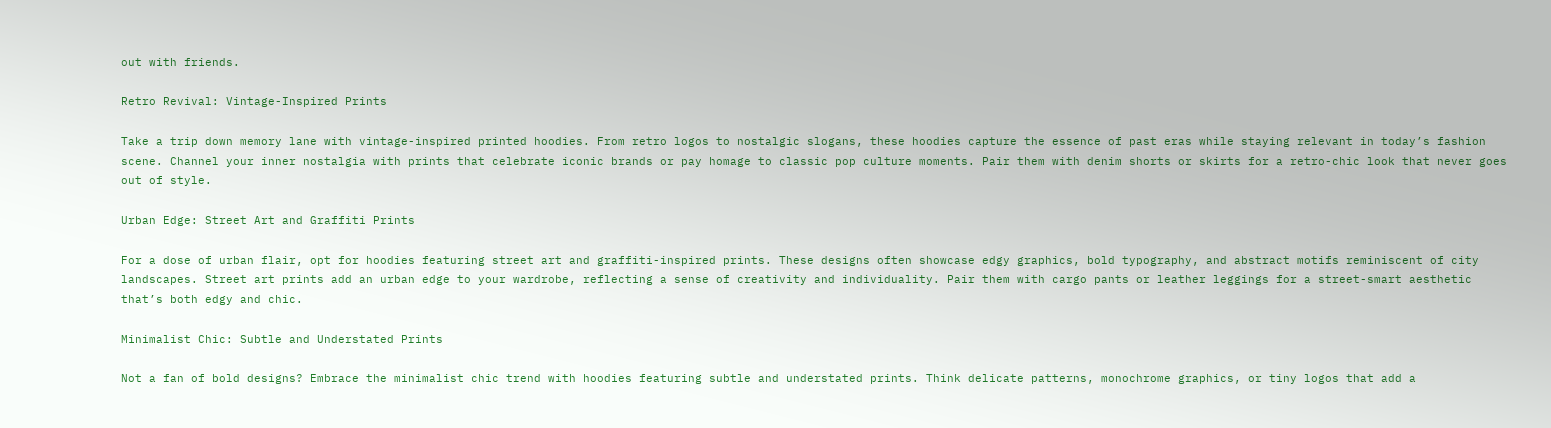out with friends.

Retro Revival: Vintage-Inspired Prints

Take a trip down memory lane with vintage-inspired printed hoodies. From retro logos to nostalgic slogans, these hoodies capture the essence of past eras while staying relevant in today’s fashion scene. Channel your inner nostalgia with prints that celebrate iconic brands or pay homage to classic pop culture moments. Pair them with denim shorts or skirts for a retro-chic look that never goes out of style.

Urban Edge: Street Art and Graffiti Prints

For a dose of urban flair, opt for hoodies featuring street art and graffiti-inspired prints. These designs often showcase edgy graphics, bold typography, and abstract motifs reminiscent of city landscapes. Street art prints add an urban edge to your wardrobe, reflecting a sense of creativity and individuality. Pair them with cargo pants or leather leggings for a street-smart aesthetic that’s both edgy and chic.

Minimalist Chic: Subtle and Understated Prints

Not a fan of bold designs? Embrace the minimalist chic trend with hoodies featuring subtle and understated prints. Think delicate patterns, monochrome graphics, or tiny logos that add a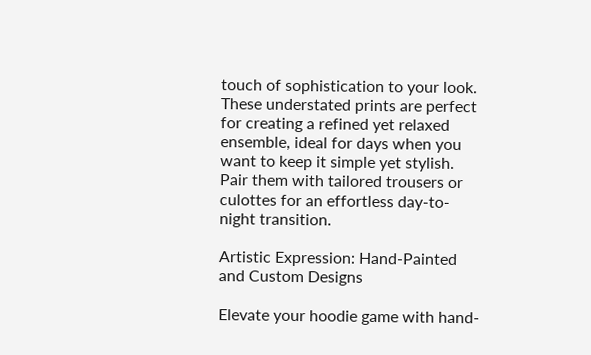touch of sophistication to your look. These understated prints are perfect for creating a refined yet relaxed ensemble, ideal for days when you want to keep it simple yet stylish. Pair them with tailored trousers or culottes for an effortless day-to-night transition.

Artistic Expression: Hand-Painted and Custom Designs

Elevate your hoodie game with hand-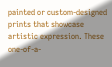painted or custom-designed prints that showcase artistic expression. These one-of-a-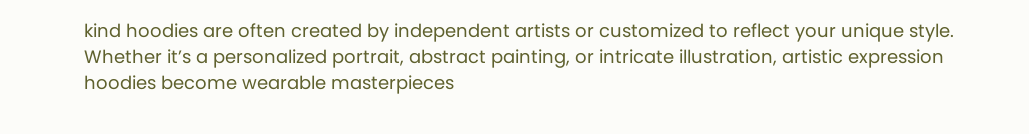kind hoodies are often created by independent artists or customized to reflect your unique style. Whether it’s a personalized portrait, abstract painting, or intricate illustration, artistic expression hoodies become wearable masterpieces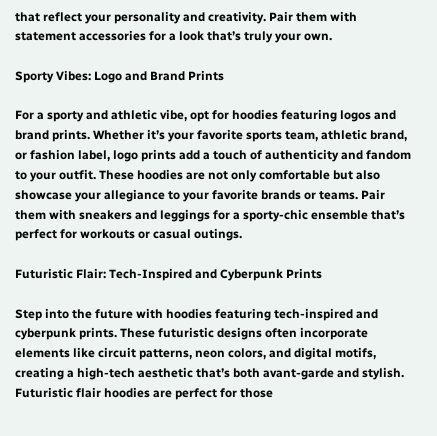that reflect your personality and creativity. Pair them with statement accessories for a look that’s truly your own.

Sporty Vibes: Logo and Brand Prints

For a sporty and athletic vibe, opt for hoodies featuring logos and brand prints. Whether it’s your favorite sports team, athletic brand, or fashion label, logo prints add a touch of authenticity and fandom to your outfit. These hoodies are not only comfortable but also showcase your allegiance to your favorite brands or teams. Pair them with sneakers and leggings for a sporty-chic ensemble that’s perfect for workouts or casual outings.

Futuristic Flair: Tech-Inspired and Cyberpunk Prints

Step into the future with hoodies featuring tech-inspired and cyberpunk prints. These futuristic designs often incorporate elements like circuit patterns, neon colors, and digital motifs, creating a high-tech aesthetic that’s both avant-garde and stylish. Futuristic flair hoodies are perfect for those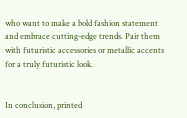who want to make a bold fashion statement and embrace cutting-edge trends. Pair them with futuristic accessories or metallic accents for a truly futuristic look.


In conclusion, printed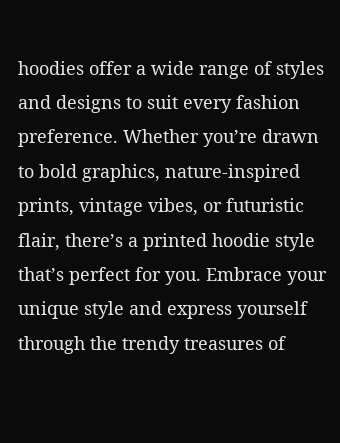hoodies offer a wide range of styles and designs to suit every fashion preference. Whether you’re drawn to bold graphics, nature-inspired prints, vintage vibes, or futuristic flair, there’s a printed hoodie style that’s perfect for you. Embrace your unique style and express yourself through the trendy treasures of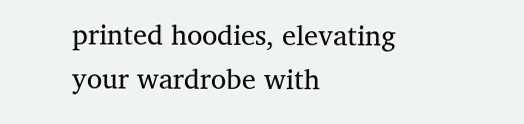printed hoodies, elevating your wardrobe with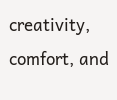creativity, comfort, and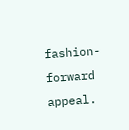fashion-forward appeal.